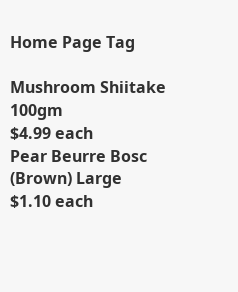Home Page Tag

Mushroom Shiitake 100gm
$4.99 each
Pear Beurre Bosc (Brown) Large
$1.10 each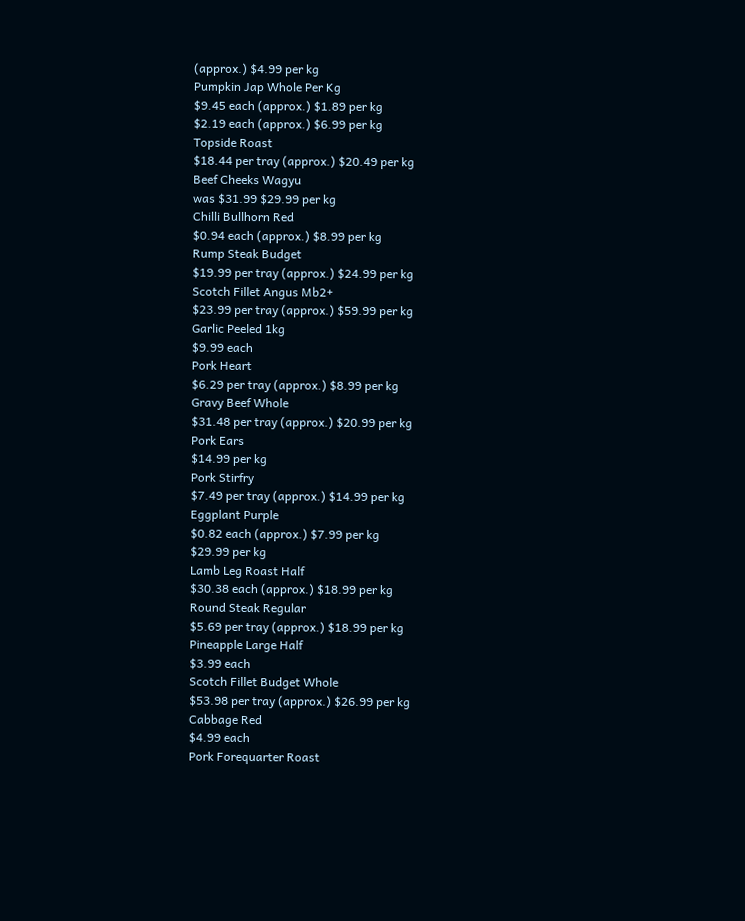(approx.) $4.99 per kg
Pumpkin Jap Whole Per Kg
$9.45 each (approx.) $1.89 per kg
$2.19 each (approx.) $6.99 per kg
Topside Roast
$18.44 per tray (approx.) $20.49 per kg
Beef Cheeks Wagyu
was $31.99 $29.99 per kg
Chilli Bullhorn Red
$0.94 each (approx.) $8.99 per kg
Rump Steak Budget
$19.99 per tray (approx.) $24.99 per kg
Scotch Fillet Angus Mb2+
$23.99 per tray (approx.) $59.99 per kg
Garlic Peeled 1kg
$9.99 each
Pork Heart
$6.29 per tray (approx.) $8.99 per kg
Gravy Beef Whole
$31.48 per tray (approx.) $20.99 per kg
Pork Ears
$14.99 per kg
Pork Stirfry
$7.49 per tray (approx.) $14.99 per kg
Eggplant Purple
$0.82 each (approx.) $7.99 per kg
$29.99 per kg
Lamb Leg Roast Half
$30.38 each (approx.) $18.99 per kg
Round Steak Regular
$5.69 per tray (approx.) $18.99 per kg
Pineapple Large Half
$3.99 each
Scotch Fillet Budget Whole
$53.98 per tray (approx.) $26.99 per kg
Cabbage Red
$4.99 each
Pork Forequarter Roast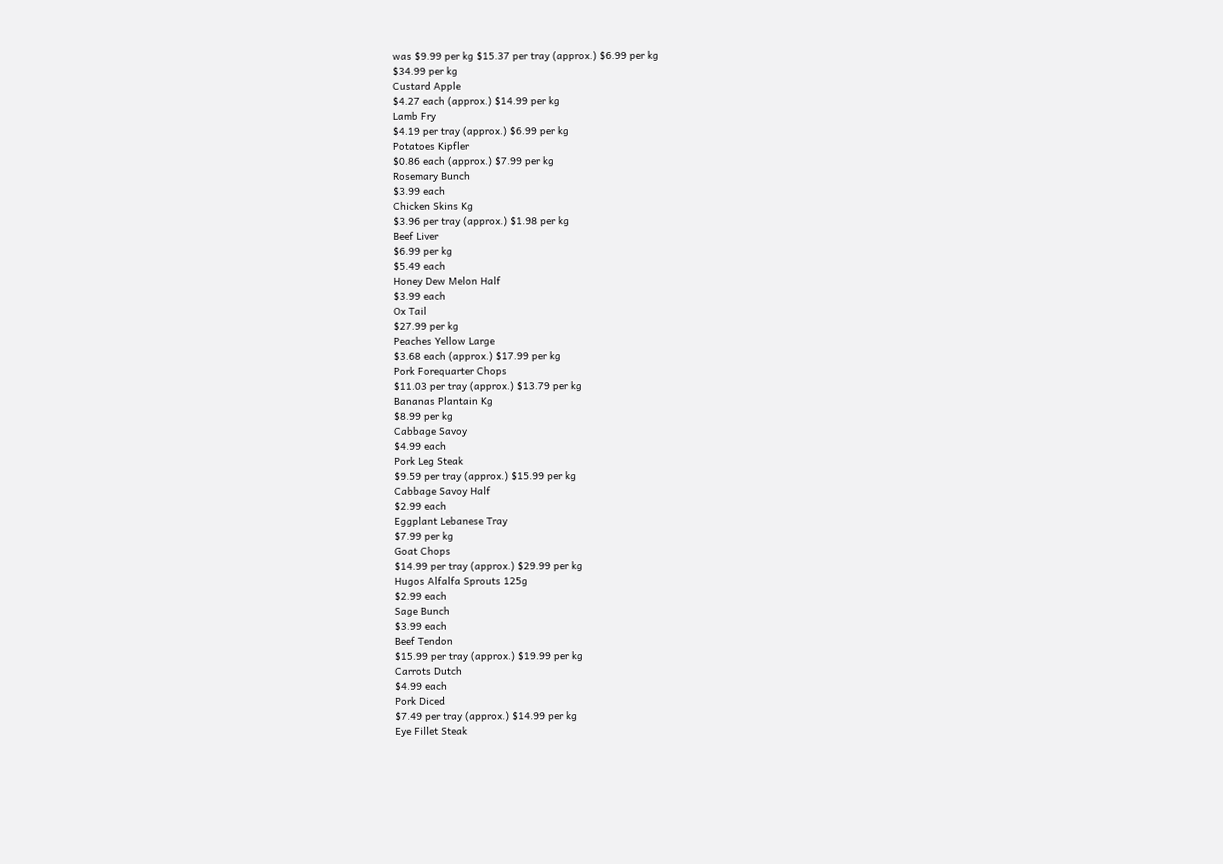was $9.99 per kg $15.37 per tray (approx.) $6.99 per kg
$34.99 per kg
Custard Apple
$4.27 each (approx.) $14.99 per kg
Lamb Fry
$4.19 per tray (approx.) $6.99 per kg
Potatoes Kipfler
$0.86 each (approx.) $7.99 per kg
Rosemary Bunch
$3.99 each
Chicken Skins Kg
$3.96 per tray (approx.) $1.98 per kg
Beef Liver
$6.99 per kg
$5.49 each
Honey Dew Melon Half
$3.99 each
Ox Tail
$27.99 per kg
Peaches Yellow Large
$3.68 each (approx.) $17.99 per kg
Pork Forequarter Chops
$11.03 per tray (approx.) $13.79 per kg
Bananas Plantain Kg
$8.99 per kg
Cabbage Savoy
$4.99 each
Pork Leg Steak
$9.59 per tray (approx.) $15.99 per kg
Cabbage Savoy Half
$2.99 each
Eggplant Lebanese Tray
$7.99 per kg
Goat Chops
$14.99 per tray (approx.) $29.99 per kg
Hugos Alfalfa Sprouts 125g
$2.99 each
Sage Bunch
$3.99 each
Beef Tendon
$15.99 per tray (approx.) $19.99 per kg
Carrots Dutch
$4.99 each
Pork Diced
$7.49 per tray (approx.) $14.99 per kg
Eye Fillet Steak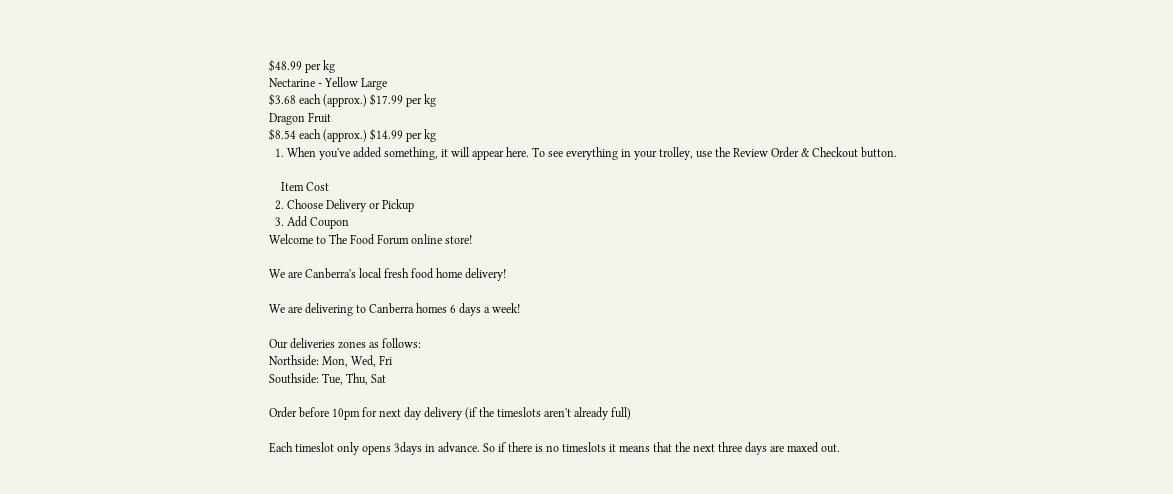$48.99 per kg
Nectarine - Yellow Large
$3.68 each (approx.) $17.99 per kg
Dragon Fruit
$8.54 each (approx.) $14.99 per kg
  1. When you've added something, it will appear here. To see everything in your trolley, use the Review Order & Checkout button.

    Item Cost
  2. Choose Delivery or Pickup
  3. Add Coupon
Welcome to The Food Forum online store!

We are Canberra's local fresh food home delivery!

We are delivering to Canberra homes 6 days a week!

Our deliveries zones as follows:
Northside: Mon, Wed, Fri
Southside: Tue, Thu, Sat

Order before 10pm for next day delivery (if the timeslots aren't already full)

Each timeslot only opens 3days in advance. So if there is no timeslots it means that the next three days are maxed out.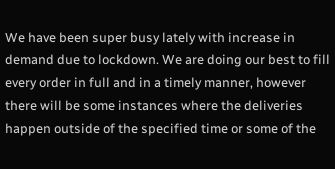We have been super busy lately with increase in demand due to lockdown. We are doing our best to fill every order in full and in a timely manner, however there will be some instances where the deliveries happen outside of the specified time or some of the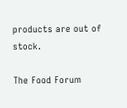products are out of stock.

The Food Forum